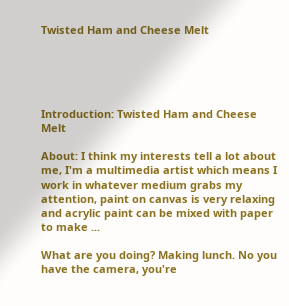Twisted Ham and Cheese Melt





Introduction: Twisted Ham and Cheese Melt

About: I think my interests tell a lot about me, I'm a multimedia artist which means I work in whatever medium grabs my attention, paint on canvas is very relaxing and acrylic paint can be mixed with paper to make ...

What are you doing? Making lunch. No you have the camera, you're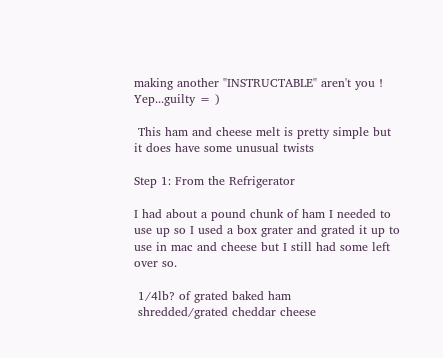making another "INSTRUCTABLE" aren't you ! Yep...guilty = )

 This ham and cheese melt is pretty simple but it does have some unusual twists

Step 1: From the Refrigerator

I had about a pound chunk of ham I needed to use up so I used a box grater and grated it up to use in mac and cheese but I still had some left over so.

 1/4lb? of grated baked ham
 shredded/grated cheddar cheese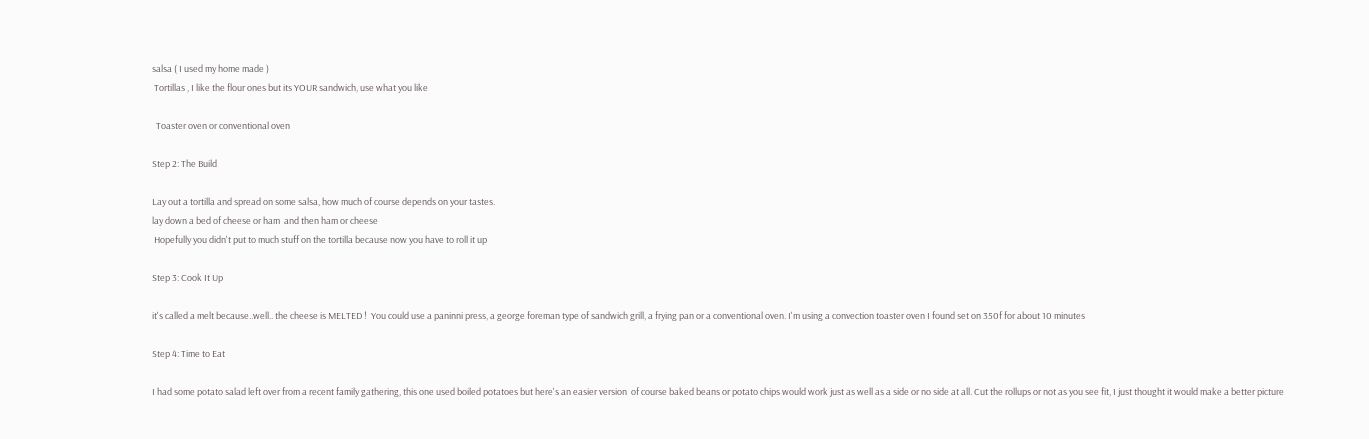salsa ( I used my home made )
 Tortillas , I like the flour ones but its YOUR sandwich, use what you like

  Toaster oven or conventional oven

Step 2: The Build

Lay out a tortilla and spread on some salsa, how much of course depends on your tastes.
lay down a bed of cheese or ham  and then ham or cheese
 Hopefully you didn't put to much stuff on the tortilla because now you have to roll it up

Step 3: Cook It Up

it's called a melt because..well.. the cheese is MELTED !  You could use a paninni press, a george foreman type of sandwich grill, a frying pan or a conventional oven. I'm using a convection toaster oven I found set on 350f for about 10 minutes

Step 4: Time to Eat

I had some potato salad left over from a recent family gathering, this one used boiled potatoes but here's an easier version  of course baked beans or potato chips would work just as well as a side or no side at all. Cut the rollups or not as you see fit, I just thought it would make a better picture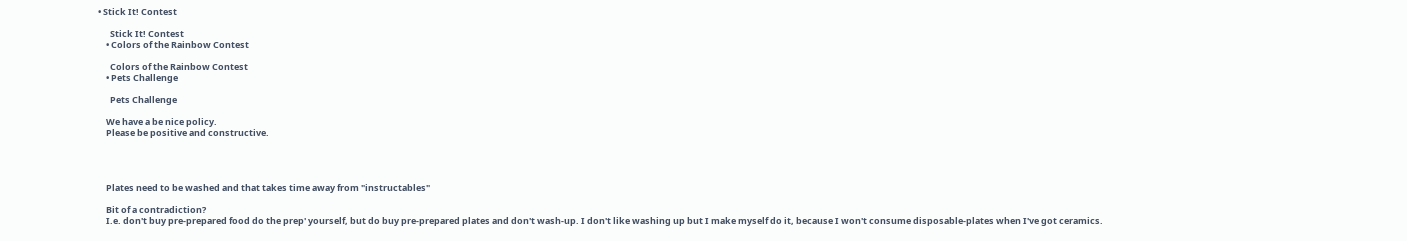• Stick It! Contest

      Stick It! Contest
    • Colors of the Rainbow Contest

      Colors of the Rainbow Contest
    • Pets Challenge

      Pets Challenge

    We have a be nice policy.
    Please be positive and constructive.




    Plates need to be washed and that takes time away from "instructables"

    Bit of a contradiction?
    I.e. don't buy pre-prepared food do the prep' yourself, but do buy pre-prepared plates and don't wash-up. I don't like washing up but I make myself do it, because I won't consume disposable-plates when I've got ceramics.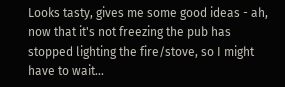Looks tasty, gives me some good ideas - ah,  now that it's not freezing the pub has stopped lighting the fire/stove, so I might have to wait...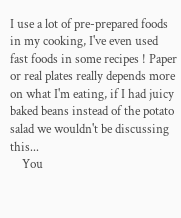I use a lot of pre-prepared foods in my cooking, I've even used fast foods in some recipes ! Paper or real plates really depends more on what I'm eating, if I had juicy baked beans instead of the potato salad we wouldn't be discussing this...
    You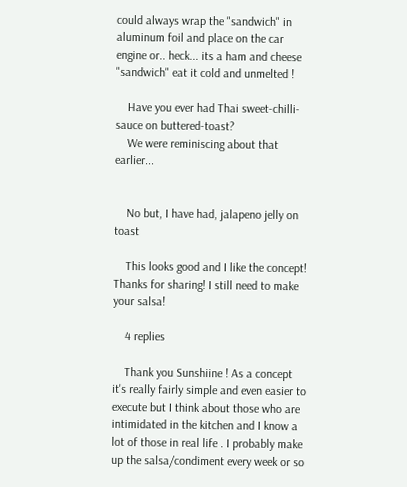could always wrap the "sandwich" in aluminum foil and place on the car engine or.. heck... its a ham and cheese "sandwich" eat it cold and unmelted !

    Have you ever had Thai sweet-chilli-sauce on buttered-toast?
    We were reminiscing about that earlier...


    No but, I have had, jalapeno jelly on toast

    This looks good and I like the concept! Thanks for sharing! I still need to make your salsa!

    4 replies

    Thank you Sunshiine ! As a concept it's really fairly simple and even easier to execute but I think about those who are intimidated in the kitchen and I know a lot of those in real life . I probably make up the salsa/condiment every week or so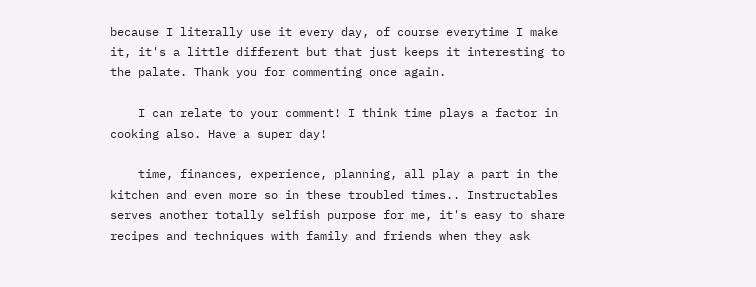because I literally use it every day, of course everytime I make it, it's a little different but that just keeps it interesting to the palate. Thank you for commenting once again.

    I can relate to your comment! I think time plays a factor in cooking also. Have a super day!

    time, finances, experience, planning, all play a part in the kitchen and even more so in these troubled times.. Instructables serves another totally selfish purpose for me, it's easy to share recipes and techniques with family and friends when they ask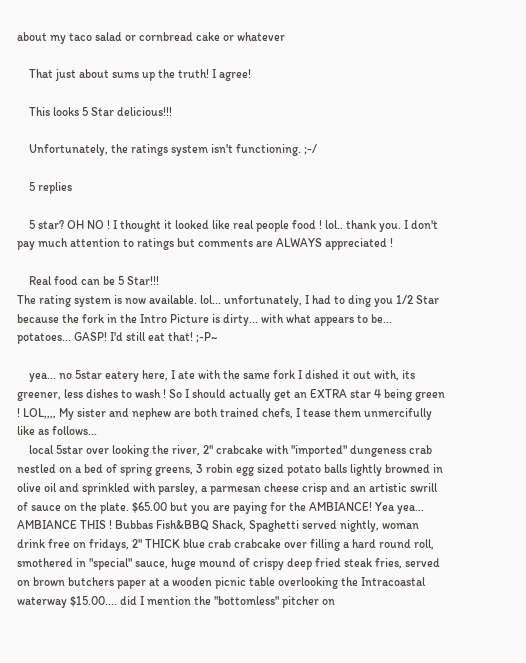about my taco salad or cornbread cake or whatever

    That just about sums up the truth! I agree!

    This looks 5 Star delicious!!!

    Unfortunately, the ratings system isn't functioning. ;-/

    5 replies

    5 star? OH NO ! I thought it looked like real people food ! lol.. thank you. I don't pay much attention to ratings but comments are ALWAYS appreciated !

    Real food can be 5 Star!!!                                                                                                                   The rating system is now available. lol... unfortunately, I had to ding you 1/2 Star because the fork in the Intro Picture is dirty... with what appears to be... potatoes... GASP! I'd still eat that! ;-P~

    yea... no 5star eatery here, I ate with the same fork I dished it out with, its greener, less dishes to wash ! So I should actually get an EXTRA star 4 being green ! LOL,,,, My sister and nephew are both trained chefs, I tease them unmercifully like as follows...
    local 5star over looking the river, 2" crabcake with "imported" dungeness crab nestled on a bed of spring greens, 3 robin egg sized potato balls lightly browned in olive oil and sprinkled with parsley, a parmesan cheese crisp and an artistic swrill of sauce on the plate. $65.00 but you are paying for the AMBIANCE! Yea yea... AMBIANCE THIS ! Bubbas Fish&BBQ Shack, Spaghetti served nightly, woman drink free on fridays, 2" THICK blue crab crabcake over filling a hard round roll, smothered in "special" sauce, huge mound of crispy deep fried steak fries, served on brown butchers paper at a wooden picnic table overlooking the Intracoastal waterway $15.00.... did I mention the "bottomless" pitcher on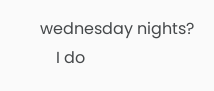wednesday nights?
    I do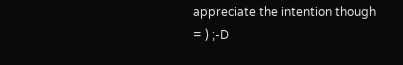appreciate the intention though = ) ;-D